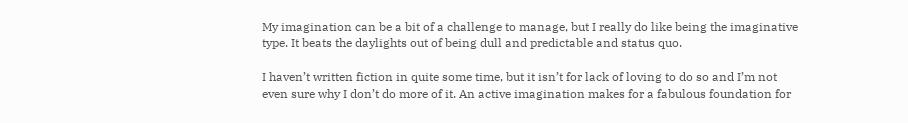My imagination can be a bit of a challenge to manage, but I really do like being the imaginative type. It beats the daylights out of being dull and predictable and status quo.

I haven’t written fiction in quite some time, but it isn’t for lack of loving to do so and I’m not even sure why I don’t do more of it. An active imagination makes for a fabulous foundation for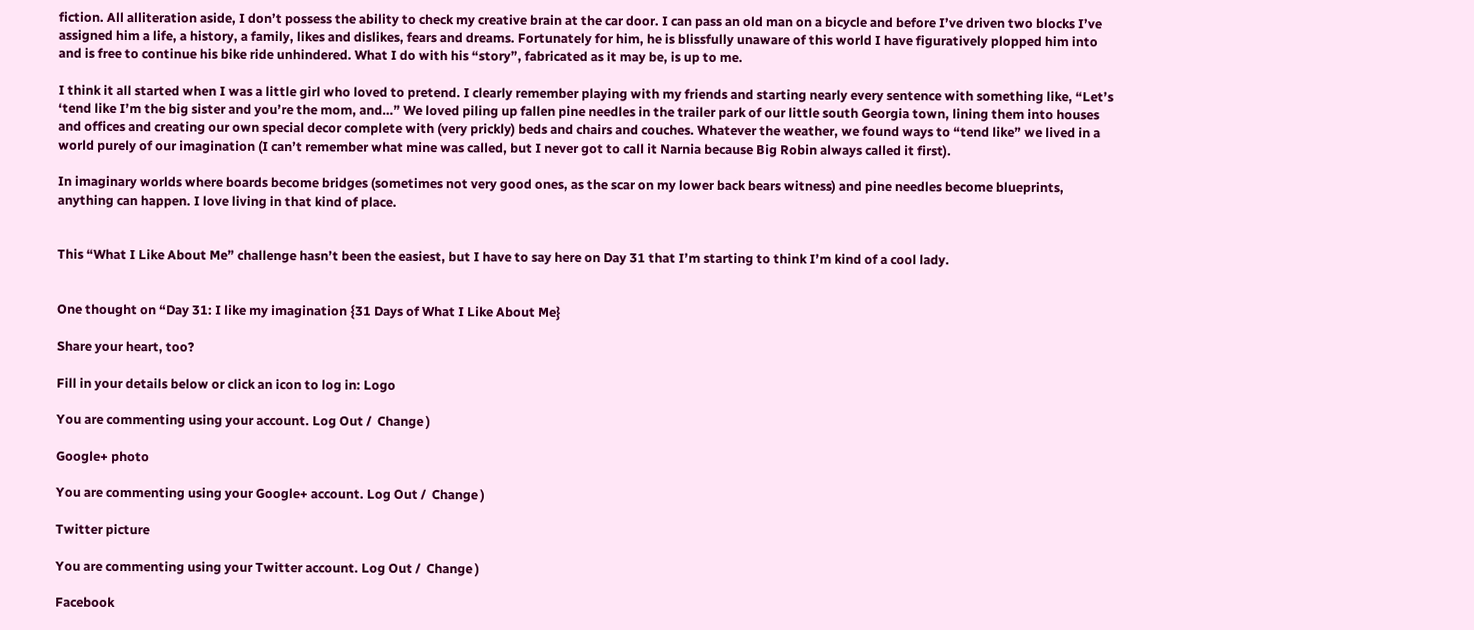fiction. All alliteration aside, I don’t possess the ability to check my creative brain at the car door. I can pass an old man on a bicycle and before I’ve driven two blocks I’ve assigned him a life, a history, a family, likes and dislikes, fears and dreams. Fortunately for him, he is blissfully unaware of this world I have figuratively plopped him into and is free to continue his bike ride unhindered. What I do with his “story”, fabricated as it may be, is up to me.

I think it all started when I was a little girl who loved to pretend. I clearly remember playing with my friends and starting nearly every sentence with something like, “Let’s ‘tend like I’m the big sister and you’re the mom, and…” We loved piling up fallen pine needles in the trailer park of our little south Georgia town, lining them into houses and offices and creating our own special decor complete with (very prickly) beds and chairs and couches. Whatever the weather, we found ways to “tend like” we lived in a world purely of our imagination (I can’t remember what mine was called, but I never got to call it Narnia because Big Robin always called it first).

In imaginary worlds where boards become bridges (sometimes not very good ones, as the scar on my lower back bears witness) and pine needles become blueprints, anything can happen. I love living in that kind of place.


This “What I Like About Me” challenge hasn’t been the easiest, but I have to say here on Day 31 that I’m starting to think I’m kind of a cool lady.


One thought on “Day 31: I like my imagination {31 Days of What I Like About Me}

Share your heart, too?

Fill in your details below or click an icon to log in: Logo

You are commenting using your account. Log Out /  Change )

Google+ photo

You are commenting using your Google+ account. Log Out /  Change )

Twitter picture

You are commenting using your Twitter account. Log Out /  Change )

Facebook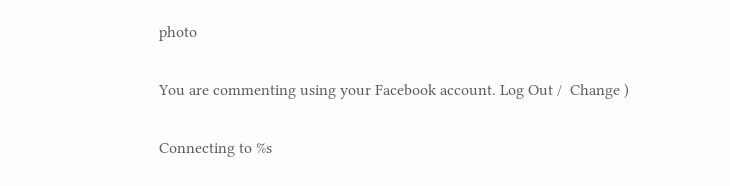photo

You are commenting using your Facebook account. Log Out /  Change )

Connecting to %s